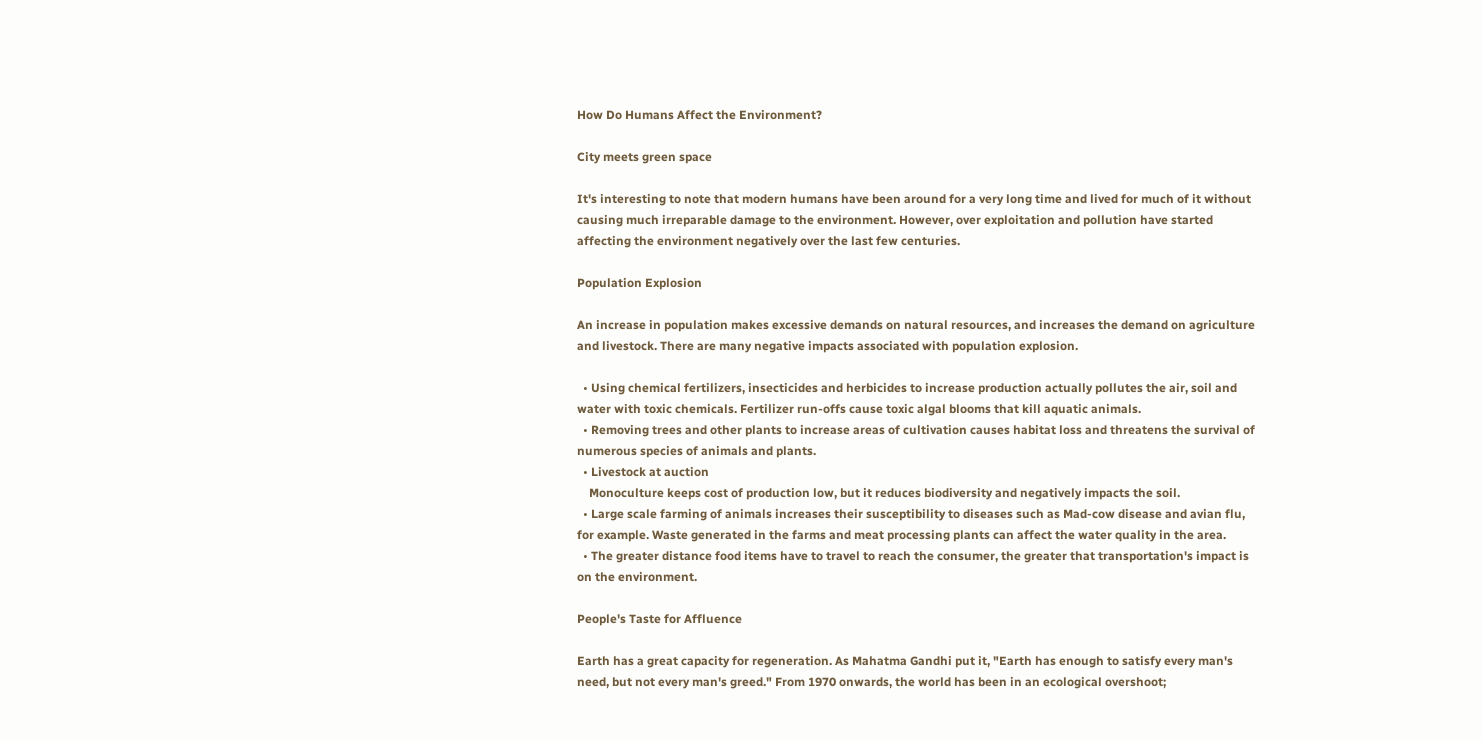How Do Humans Affect the Environment?

City meets green space

It's interesting to note that modern humans have been around for a very long time and lived for much of it without causing much irreparable damage to the environment. However, over exploitation and pollution have started affecting the environment negatively over the last few centuries.

Population Explosion

An increase in population makes excessive demands on natural resources, and increases the demand on agriculture and livestock. There are many negative impacts associated with population explosion.

  • Using chemical fertilizers, insecticides and herbicides to increase production actually pollutes the air, soil and water with toxic chemicals. Fertilizer run-offs cause toxic algal blooms that kill aquatic animals.
  • Removing trees and other plants to increase areas of cultivation causes habitat loss and threatens the survival of numerous species of animals and plants.
  • Livestock at auction
    Monoculture keeps cost of production low, but it reduces biodiversity and negatively impacts the soil.
  • Large scale farming of animals increases their susceptibility to diseases such as Mad-cow disease and avian flu, for example. Waste generated in the farms and meat processing plants can affect the water quality in the area.
  • The greater distance food items have to travel to reach the consumer, the greater that transportation's impact is on the environment.

People's Taste for Affluence

Earth has a great capacity for regeneration. As Mahatma Gandhi put it, "Earth has enough to satisfy every man's need, but not every man's greed." From 1970 onwards, the world has been in an ecological overshoot;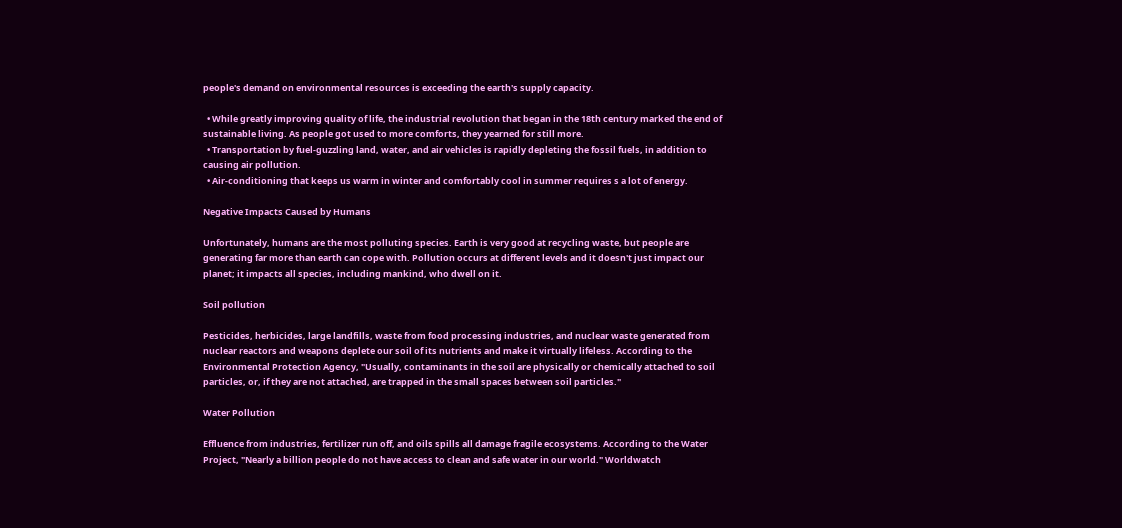people's demand on environmental resources is exceeding the earth's supply capacity.

  • While greatly improving quality of life, the industrial revolution that began in the 18th century marked the end of sustainable living. As people got used to more comforts, they yearned for still more.
  • Transportation by fuel-guzzling land, water, and air vehicles is rapidly depleting the fossil fuels, in addition to causing air pollution.
  • Air-conditioning that keeps us warm in winter and comfortably cool in summer requires s a lot of energy.

Negative Impacts Caused by Humans

Unfortunately, humans are the most polluting species. Earth is very good at recycling waste, but people are generating far more than earth can cope with. Pollution occurs at different levels and it doesn't just impact our planet; it impacts all species, including mankind, who dwell on it.

Soil pollution

Pesticides, herbicides, large landfills, waste from food processing industries, and nuclear waste generated from nuclear reactors and weapons deplete our soil of its nutrients and make it virtually lifeless. According to the Environmental Protection Agency, "Usually, contaminants in the soil are physically or chemically attached to soil particles, or, if they are not attached, are trapped in the small spaces between soil particles."

Water Pollution

Effluence from industries, fertilizer run off, and oils spills all damage fragile ecosystems. According to the Water Project, "Nearly a billion people do not have access to clean and safe water in our world." Worldwatch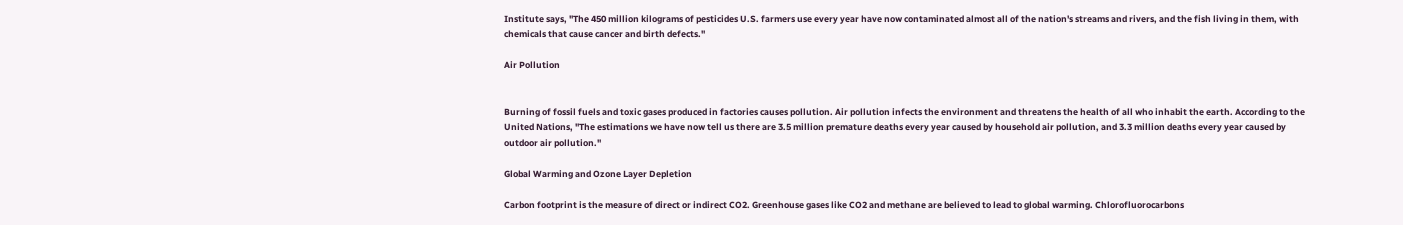Institute says, "The 450 million kilograms of pesticides U.S. farmers use every year have now contaminated almost all of the nation's streams and rivers, and the fish living in them, with chemicals that cause cancer and birth defects."

Air Pollution


Burning of fossil fuels and toxic gases produced in factories causes pollution. Air pollution infects the environment and threatens the health of all who inhabit the earth. According to the United Nations, "The estimations we have now tell us there are 3.5 million premature deaths every year caused by household air pollution, and 3.3 million deaths every year caused by outdoor air pollution."

Global Warming and Ozone Layer Depletion

Carbon footprint is the measure of direct or indirect CO2. Greenhouse gases like CO2 and methane are believed to lead to global warming. Chlorofluorocarbons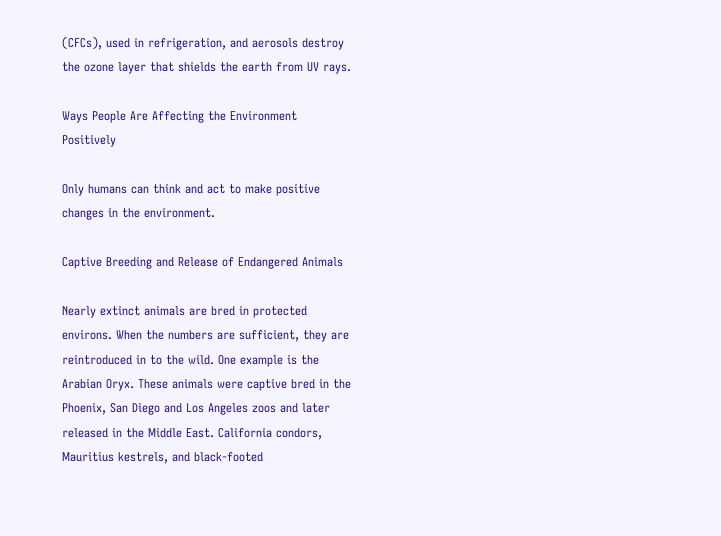(CFCs), used in refrigeration, and aerosols destroy the ozone layer that shields the earth from UV rays.

Ways People Are Affecting the Environment Positively

Only humans can think and act to make positive changes in the environment.

Captive Breeding and Release of Endangered Animals

Nearly extinct animals are bred in protected environs. When the numbers are sufficient, they are reintroduced in to the wild. One example is the Arabian Oryx. These animals were captive bred in the Phoenix, San Diego and Los Angeles zoos and later released in the Middle East. California condors, Mauritius kestrels, and black-footed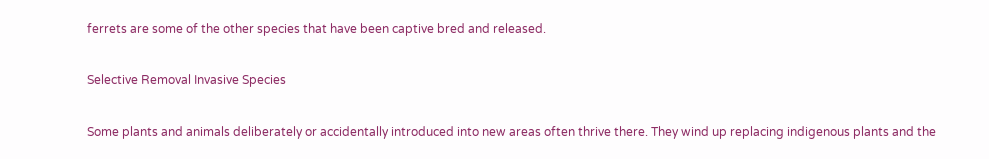ferrets are some of the other species that have been captive bred and released.

Selective Removal Invasive Species

Some plants and animals deliberately or accidentally introduced into new areas often thrive there. They wind up replacing indigenous plants and the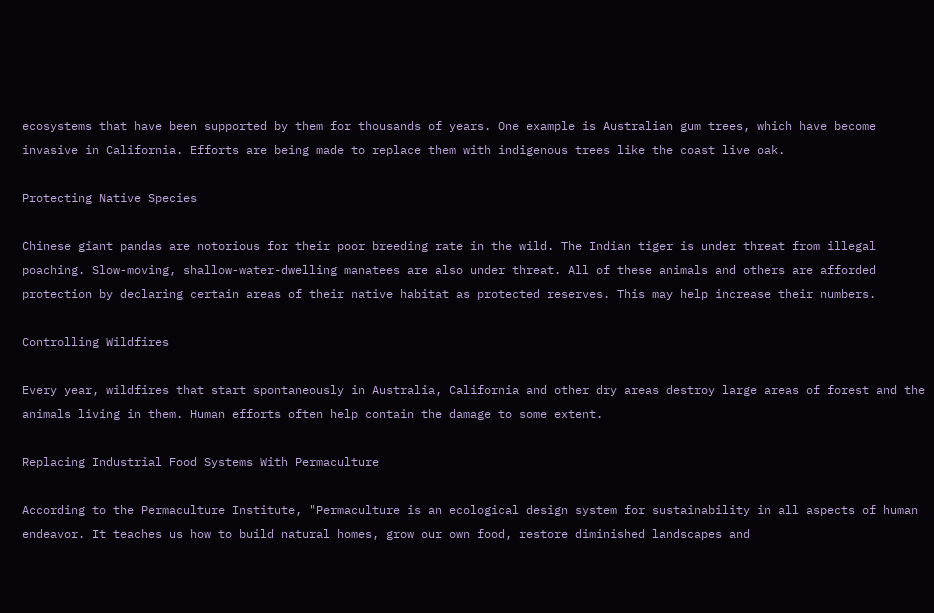ecosystems that have been supported by them for thousands of years. One example is Australian gum trees, which have become invasive in California. Efforts are being made to replace them with indigenous trees like the coast live oak.

Protecting Native Species

Chinese giant pandas are notorious for their poor breeding rate in the wild. The Indian tiger is under threat from illegal poaching. Slow-moving, shallow-water-dwelling manatees are also under threat. All of these animals and others are afforded protection by declaring certain areas of their native habitat as protected reserves. This may help increase their numbers.

Controlling Wildfires

Every year, wildfires that start spontaneously in Australia, California and other dry areas destroy large areas of forest and the animals living in them. Human efforts often help contain the damage to some extent.

Replacing Industrial Food Systems With Permaculture

According to the Permaculture Institute, "Permaculture is an ecological design system for sustainability in all aspects of human endeavor. It teaches us how to build natural homes, grow our own food, restore diminished landscapes and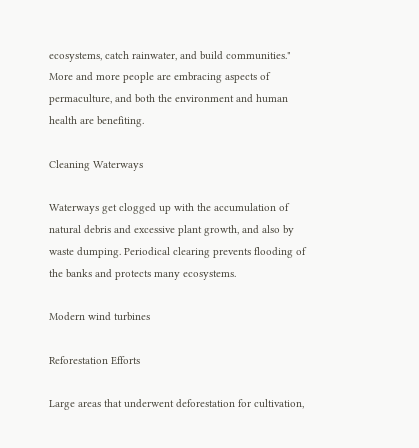ecosystems, catch rainwater, and build communities." More and more people are embracing aspects of permaculture, and both the environment and human health are benefiting.

Cleaning Waterways

Waterways get clogged up with the accumulation of natural debris and excessive plant growth, and also by waste dumping. Periodical clearing prevents flooding of the banks and protects many ecosystems.

Modern wind turbines

Reforestation Efforts

Large areas that underwent deforestation for cultivation,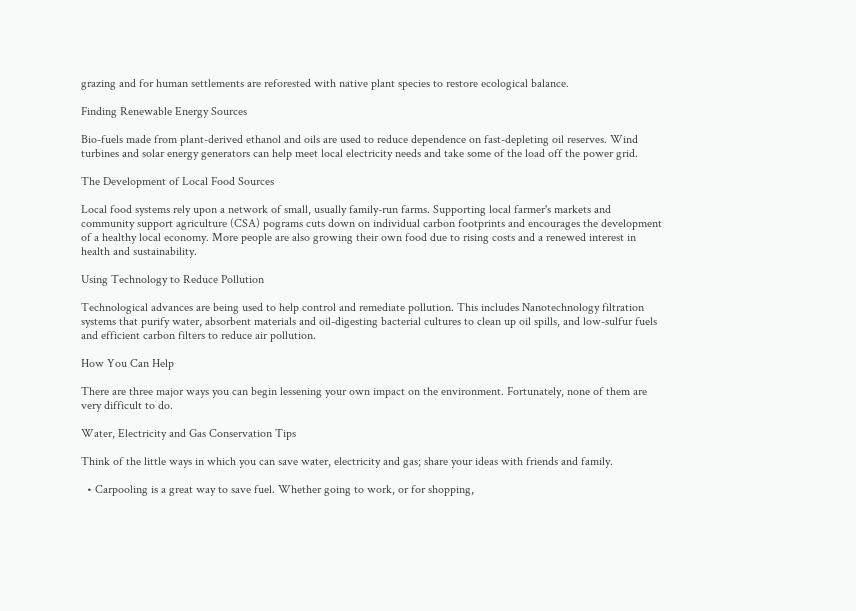grazing and for human settlements are reforested with native plant species to restore ecological balance.

Finding Renewable Energy Sources

Bio-fuels made from plant-derived ethanol and oils are used to reduce dependence on fast-depleting oil reserves. Wind turbines and solar energy generators can help meet local electricity needs and take some of the load off the power grid.

The Development of Local Food Sources

Local food systems rely upon a network of small, usually family-run farms. Supporting local farmer's markets and community support agriculture (CSA) pograms cuts down on individual carbon footprints and encourages the development of a healthy local economy. More people are also growing their own food due to rising costs and a renewed interest in health and sustainability.

Using Technology to Reduce Pollution

Technological advances are being used to help control and remediate pollution. This includes Nanotechnology filtration systems that purify water, absorbent materials and oil-digesting bacterial cultures to clean up oil spills, and low-sulfur fuels and efficient carbon filters to reduce air pollution.

How You Can Help

There are three major ways you can begin lessening your own impact on the environment. Fortunately, none of them are very difficult to do.

Water, Electricity and Gas Conservation Tips

Think of the little ways in which you can save water, electricity and gas; share your ideas with friends and family.

  • Carpooling is a great way to save fuel. Whether going to work, or for shopping,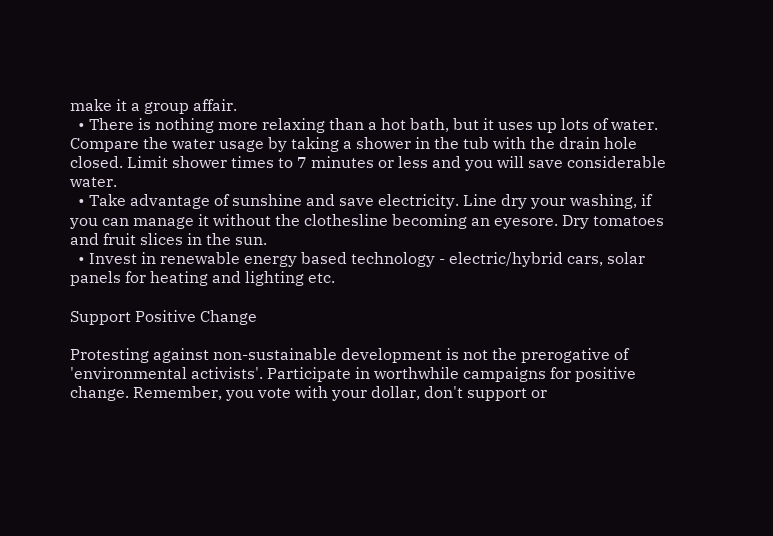make it a group affair.
  • There is nothing more relaxing than a hot bath, but it uses up lots of water. Compare the water usage by taking a shower in the tub with the drain hole closed. Limit shower times to 7 minutes or less and you will save considerable water.
  • Take advantage of sunshine and save electricity. Line dry your washing, if you can manage it without the clothesline becoming an eyesore. Dry tomatoes and fruit slices in the sun.
  • Invest in renewable energy based technology - electric/hybrid cars, solar panels for heating and lighting etc.

Support Positive Change

Protesting against non-sustainable development is not the prerogative of 'environmental activists'. Participate in worthwhile campaigns for positive change. Remember, you vote with your dollar, don't support or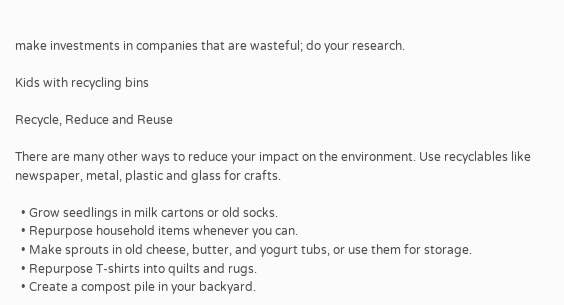make investments in companies that are wasteful; do your research.

Kids with recycling bins

Recycle, Reduce and Reuse

There are many other ways to reduce your impact on the environment. Use recyclables like newspaper, metal, plastic and glass for crafts.

  • Grow seedlings in milk cartons or old socks.
  • Repurpose household items whenever you can.
  • Make sprouts in old cheese, butter, and yogurt tubs, or use them for storage.
  • Repurpose T-shirts into quilts and rugs.
  • Create a compost pile in your backyard.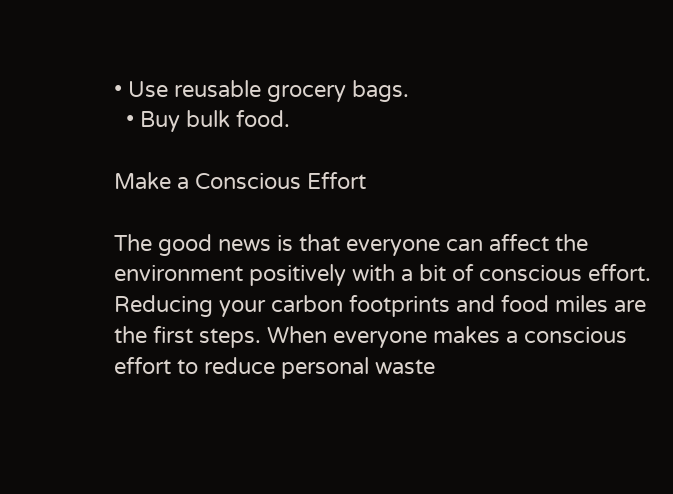• Use reusable grocery bags.
  • Buy bulk food.

Make a Conscious Effort

The good news is that everyone can affect the environment positively with a bit of conscious effort. Reducing your carbon footprints and food miles are the first steps. When everyone makes a conscious effort to reduce personal waste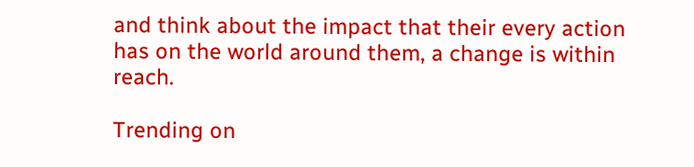and think about the impact that their every action has on the world around them, a change is within reach.

Trending on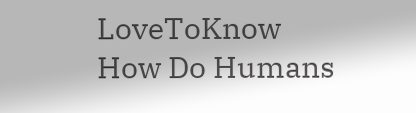LoveToKnow
How Do Humans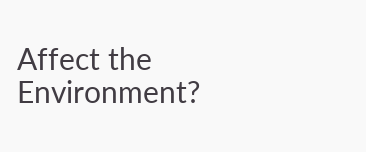Affect the Environment?